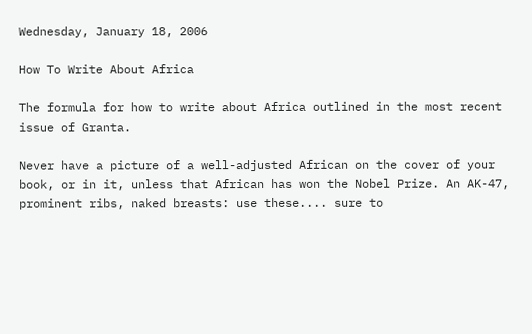Wednesday, January 18, 2006

How To Write About Africa

The formula for how to write about Africa outlined in the most recent issue of Granta.

Never have a picture of a well-adjusted African on the cover of your book, or in it, unless that African has won the Nobel Prize. An AK-47, prominent ribs, naked breasts: use these.... sure to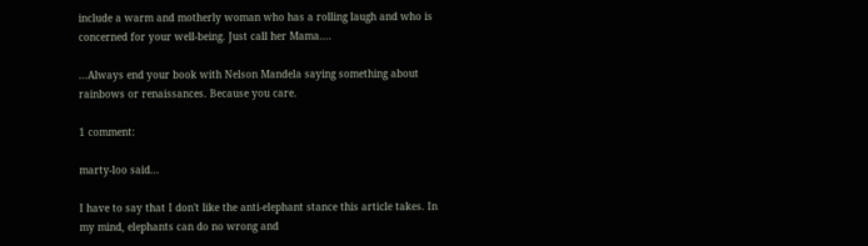include a warm and motherly woman who has a rolling laugh and who is concerned for your well-being. Just call her Mama....

...Always end your book with Nelson Mandela saying something about rainbows or renaissances. Because you care.

1 comment:

marty-loo said...

I have to say that I don't like the anti-elephant stance this article takes. In my mind, elephants can do no wrong and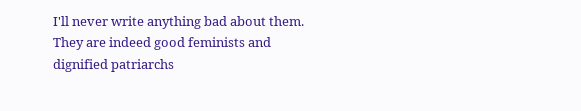I'll never write anything bad about them. They are indeed good feminists and dignified patriarchs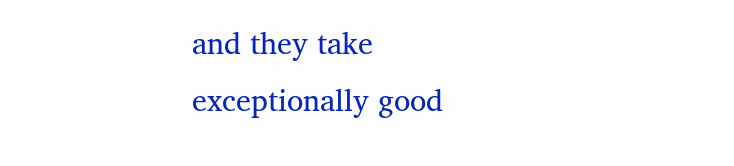and they take exceptionally good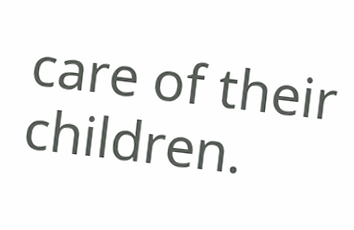care of their children.